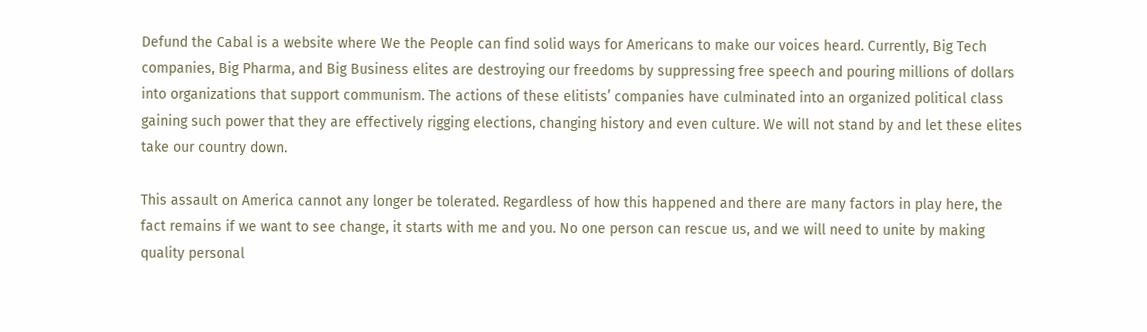Defund the Cabal is a website where We the People can find solid ways for Americans to make our voices heard. Currently, Big Tech companies, Big Pharma, and Big Business elites are destroying our freedoms by suppressing free speech and pouring millions of dollars into organizations that support communism. The actions of these elitists’ companies have culminated into an organized political class gaining such power that they are effectively rigging elections, changing history and even culture. We will not stand by and let these elites take our country down.

This assault on America cannot any longer be tolerated. Regardless of how this happened and there are many factors in play here, the fact remains if we want to see change, it starts with me and you. No one person can rescue us, and we will need to unite by making quality personal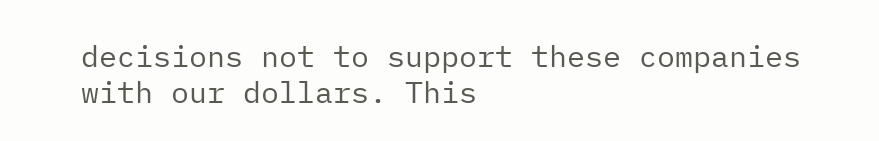decisions not to support these companies with our dollars. This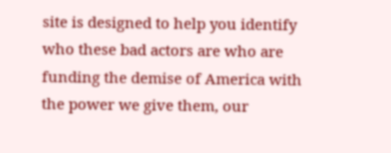site is designed to help you identify who these bad actors are who are funding the demise of America with the power we give them, our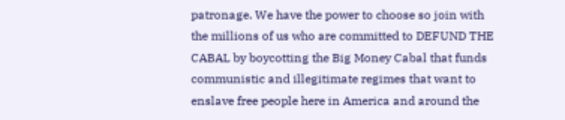patronage. We have the power to choose so join with the millions of us who are committed to DEFUND THE CABAL by boycotting the Big Money Cabal that funds communistic and illegitimate regimes that want to enslave free people here in America and around the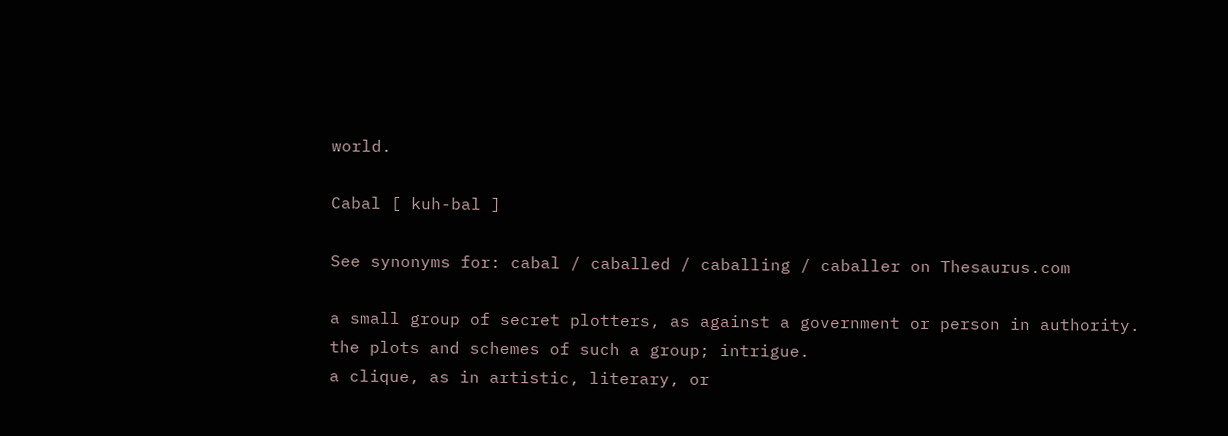world.

Cabal [ kuh-bal ]

See synonyms for: cabal / caballed / caballing / caballer on Thesaurus.com

a small group of secret plotters, as against a government or person in authority.
the plots and schemes of such a group; intrigue.
a clique, as in artistic, literary, or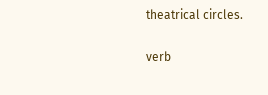theatrical circles.

verb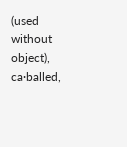(used without object), ca·balled,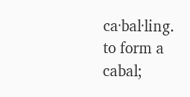ca·bal·ling.
to form a cabal;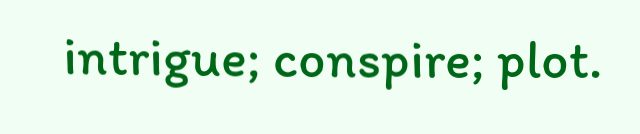intrigue; conspire; plot.